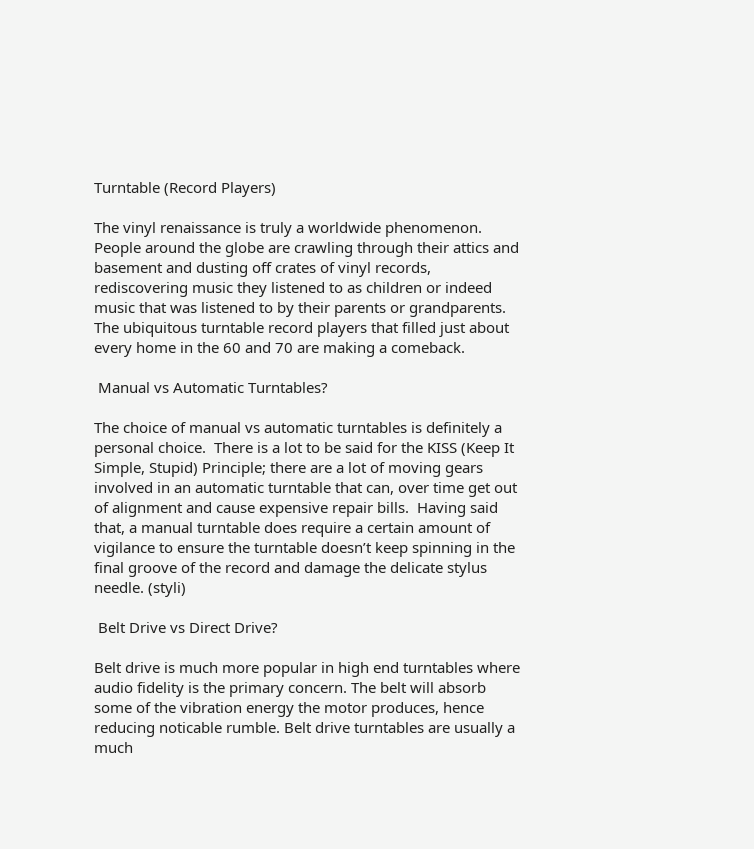Turntable (Record Players)

The vinyl renaissance is truly a worldwide phenomenon.  People around the globe are crawling through their attics and basement and dusting off crates of vinyl records, rediscovering music they listened to as children or indeed music that was listened to by their parents or grandparents.  The ubiquitous turntable record players that filled just about every home in the 60 and 70 are making a comeback.

 Manual vs Automatic Turntables?

The choice of manual vs automatic turntables is definitely a personal choice.  There is a lot to be said for the KISS (Keep It Simple, Stupid) Principle; there are a lot of moving gears involved in an automatic turntable that can, over time get out of alignment and cause expensive repair bills.  Having said that, a manual turntable does require a certain amount of vigilance to ensure the turntable doesn’t keep spinning in the final groove of the record and damage the delicate stylus needle. (styli)

 Belt Drive vs Direct Drive?

Belt drive is much more popular in high end turntables where audio fidelity is the primary concern. The belt will absorb some of the vibration energy the motor produces, hence reducing noticable rumble. Belt drive turntables are usually a much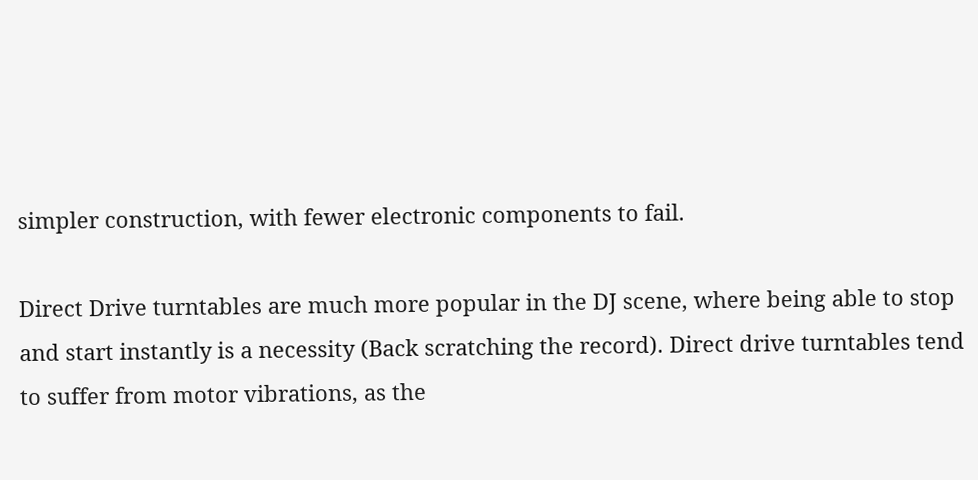simpler construction, with fewer electronic components to fail.

Direct Drive turntables are much more popular in the DJ scene, where being able to stop and start instantly is a necessity (Back scratching the record). Direct drive turntables tend to suffer from motor vibrations, as the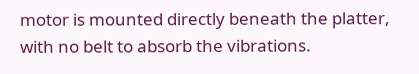motor is mounted directly beneath the platter, with no belt to absorb the vibrations.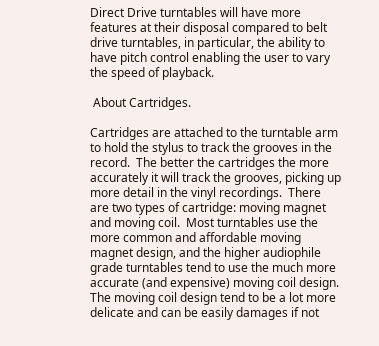Direct Drive turntables will have more features at their disposal compared to belt drive turntables, in particular, the ability to have pitch control enabling the user to vary the speed of playback.

 About Cartridges.

Cartridges are attached to the turntable arm to hold the stylus to track the grooves in the record.  The better the cartridges the more accurately it will track the grooves, picking up more detail in the vinyl recordings.  There are two types of cartridge: moving magnet and moving coil.  Most turntables use the more common and affordable moving magnet design, and the higher audiophile grade turntables tend to use the much more accurate (and expensive) moving coil design.  The moving coil design tend to be a lot more delicate and can be easily damages if not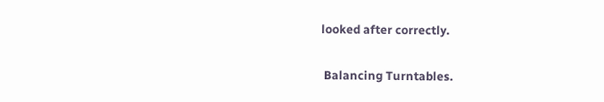looked after correctly.

 Balancing Turntables.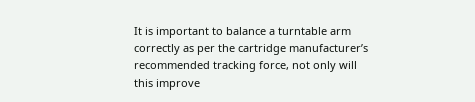It is important to balance a turntable arm correctly as per the cartridge manufacturer’s recommended tracking force, not only will this improve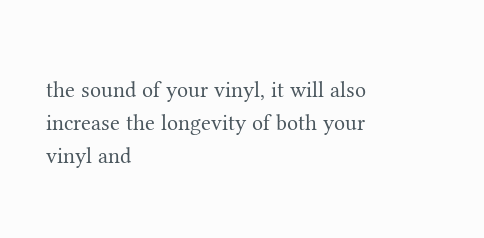the sound of your vinyl, it will also increase the longevity of both your vinyl and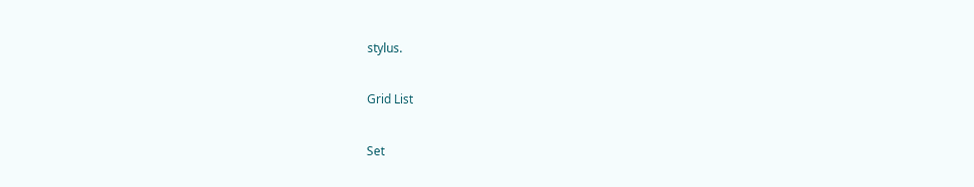stylus.

Grid List

Set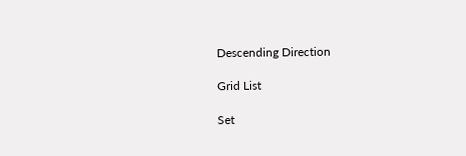Descending Direction

Grid List

Set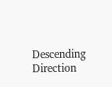Descending Direction